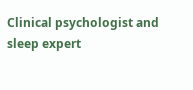Clinical psychologist and sleep expert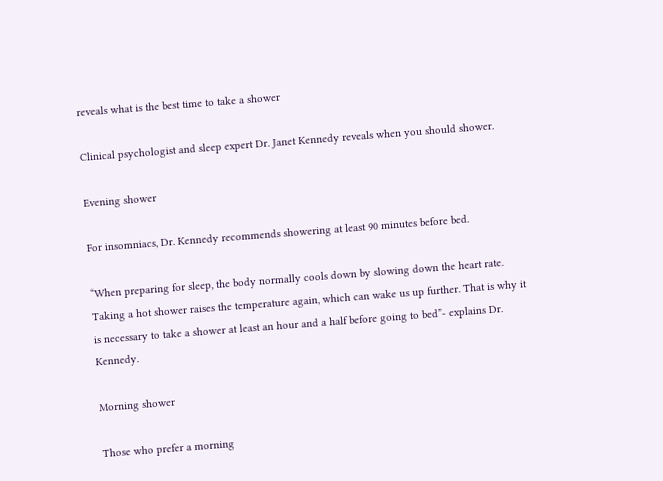reveals what is the best time to take a shower

Clinical psychologist and sleep expert Dr. Janet Kennedy reveals when you should shower.

Evening shower

For insomniacs, Dr. Kennedy recommends showering at least 90 minutes before bed.

“When preparing for sleep, the body normally cools down by slowing down the heart rate. Taking a hot shower raises the temperature again, which can wake us up further. That is why it is necessary to take a shower at least an hour and a half before going to bed”- explains Dr. Kennedy.

Morning shower

Those who prefer a morning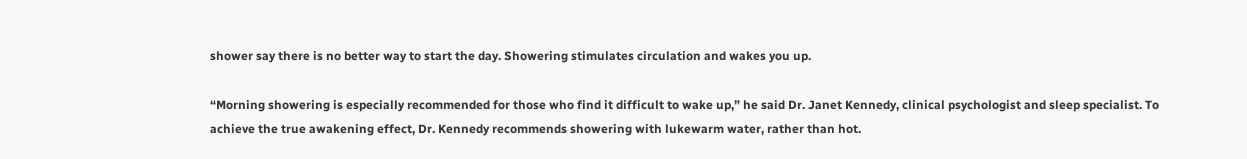shower say there is no better way to start the day. Showering stimulates circulation and wakes you up.

“Morning showering is especially recommended for those who find it difficult to wake up,” he said Dr. Janet Kennedy, clinical psychologist and sleep specialist. To achieve the true awakening effect, Dr. Kennedy recommends showering with lukewarm water, rather than hot.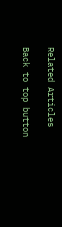Related Articles

Back to top button